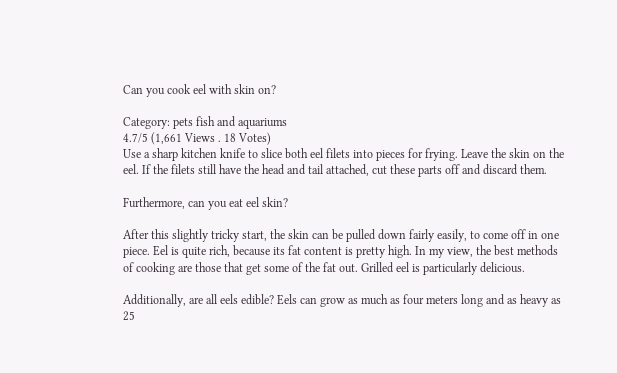Can you cook eel with skin on?

Category: pets fish and aquariums
4.7/5 (1,661 Views . 18 Votes)
Use a sharp kitchen knife to slice both eel filets into pieces for frying. Leave the skin on the eel. If the filets still have the head and tail attached, cut these parts off and discard them.

Furthermore, can you eat eel skin?

After this slightly tricky start, the skin can be pulled down fairly easily, to come off in one piece. Eel is quite rich, because its fat content is pretty high. In my view, the best methods of cooking are those that get some of the fat out. Grilled eel is particularly delicious.

Additionally, are all eels edible? Eels can grow as much as four meters long and as heavy as 25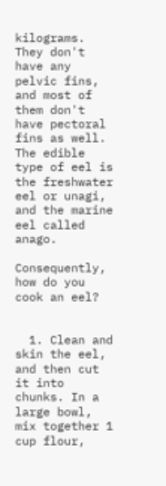kilograms. They don't have any pelvic fins, and most of them don't have pectoral fins as well. The edible type of eel is the freshwater eel or unagi, and the marine eel called anago.

Consequently, how do you cook an eel?


  1. Clean and skin the eel, and then cut it into chunks. In a large bowl, mix together 1 cup flour,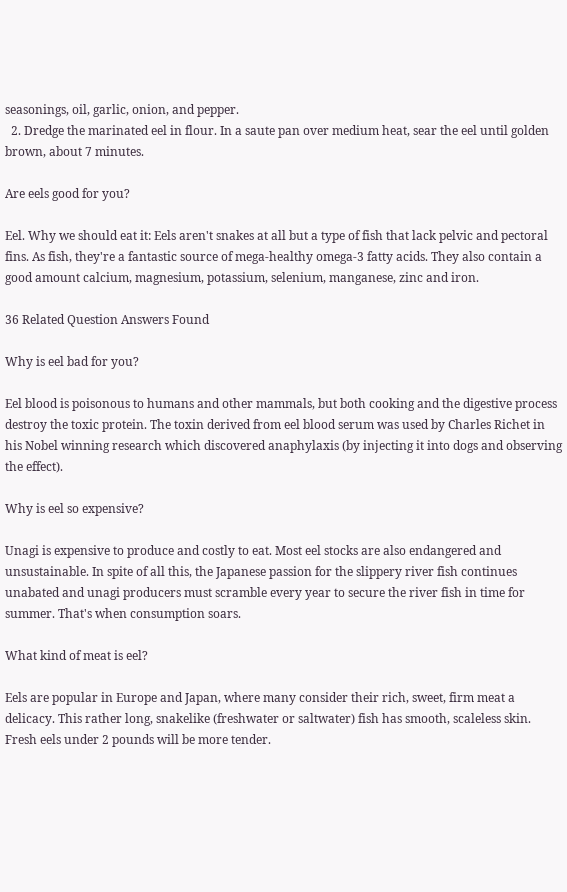seasonings, oil, garlic, onion, and pepper.
  2. Dredge the marinated eel in flour. In a saute pan over medium heat, sear the eel until golden brown, about 7 minutes.

Are eels good for you?

Eel. Why we should eat it: Eels aren't snakes at all but a type of fish that lack pelvic and pectoral fins. As fish, they're a fantastic source of mega-healthy omega-3 fatty acids. They also contain a good amount calcium, magnesium, potassium, selenium, manganese, zinc and iron.

36 Related Question Answers Found

Why is eel bad for you?

Eel blood is poisonous to humans and other mammals, but both cooking and the digestive process destroy the toxic protein. The toxin derived from eel blood serum was used by Charles Richet in his Nobel winning research which discovered anaphylaxis (by injecting it into dogs and observing the effect).

Why is eel so expensive?

Unagi is expensive to produce and costly to eat. Most eel stocks are also endangered and unsustainable. In spite of all this, the Japanese passion for the slippery river fish continues unabated and unagi producers must scramble every year to secure the river fish in time for summer. That's when consumption soars.

What kind of meat is eel?

Eels are popular in Europe and Japan, where many consider their rich, sweet, firm meat a delicacy. This rather long, snakelike (freshwater or saltwater) fish has smooth, scaleless skin. Fresh eels under 2 pounds will be more tender.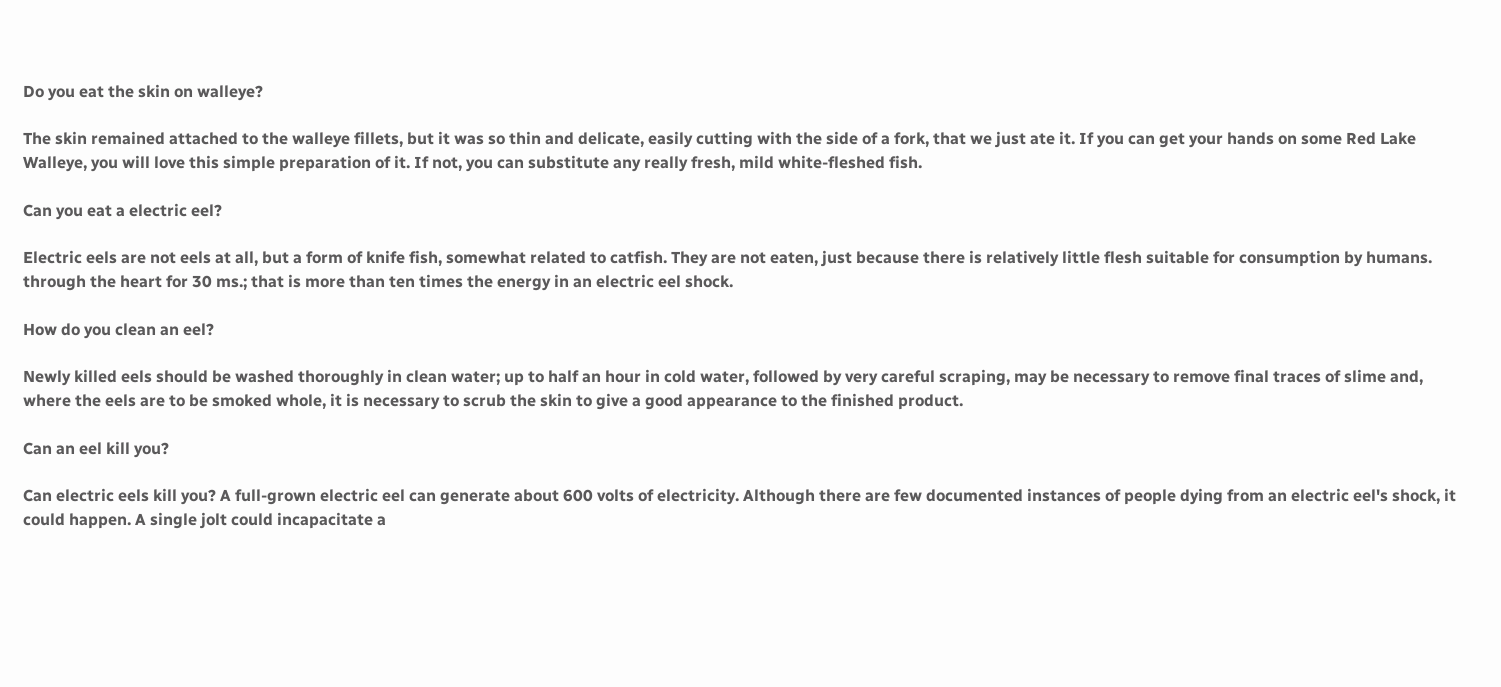Do you eat the skin on walleye?

The skin remained attached to the walleye fillets, but it was so thin and delicate, easily cutting with the side of a fork, that we just ate it. If you can get your hands on some Red Lake Walleye, you will love this simple preparation of it. If not, you can substitute any really fresh, mild white-fleshed fish.

Can you eat a electric eel?

Electric eels are not eels at all, but a form of knife fish, somewhat related to catfish. They are not eaten, just because there is relatively little flesh suitable for consumption by humans. through the heart for 30 ms.; that is more than ten times the energy in an electric eel shock.

How do you clean an eel?

Newly killed eels should be washed thoroughly in clean water; up to half an hour in cold water, followed by very careful scraping, may be necessary to remove final traces of slime and, where the eels are to be smoked whole, it is necessary to scrub the skin to give a good appearance to the finished product.

Can an eel kill you?

Can electric eels kill you? A full-grown electric eel can generate about 600 volts of electricity. Although there are few documented instances of people dying from an electric eel's shock, it could happen. A single jolt could incapacitate a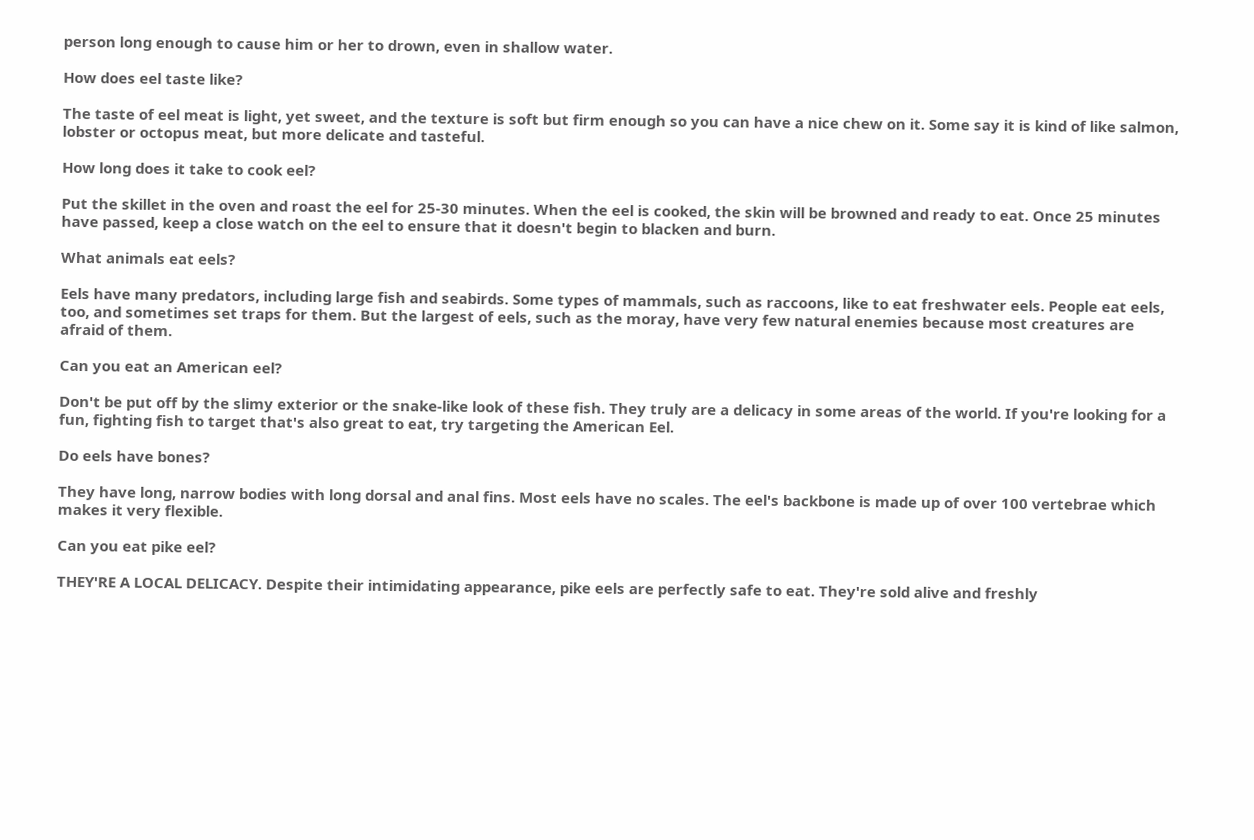person long enough to cause him or her to drown, even in shallow water.

How does eel taste like?

The taste of eel meat is light, yet sweet, and the texture is soft but firm enough so you can have a nice chew on it. Some say it is kind of like salmon, lobster or octopus meat, but more delicate and tasteful.

How long does it take to cook eel?

Put the skillet in the oven and roast the eel for 25-30 minutes. When the eel is cooked, the skin will be browned and ready to eat. Once 25 minutes have passed, keep a close watch on the eel to ensure that it doesn't begin to blacken and burn.

What animals eat eels?

Eels have many predators, including large fish and seabirds. Some types of mammals, such as raccoons, like to eat freshwater eels. People eat eels, too, and sometimes set traps for them. But the largest of eels, such as the moray, have very few natural enemies because most creatures are afraid of them.

Can you eat an American eel?

Don't be put off by the slimy exterior or the snake-like look of these fish. They truly are a delicacy in some areas of the world. If you're looking for a fun, fighting fish to target that's also great to eat, try targeting the American Eel.

Do eels have bones?

They have long, narrow bodies with long dorsal and anal fins. Most eels have no scales. The eel's backbone is made up of over 100 vertebrae which makes it very flexible.

Can you eat pike eel?

THEY'RE A LOCAL DELICACY. Despite their intimidating appearance, pike eels are perfectly safe to eat. They're sold alive and freshly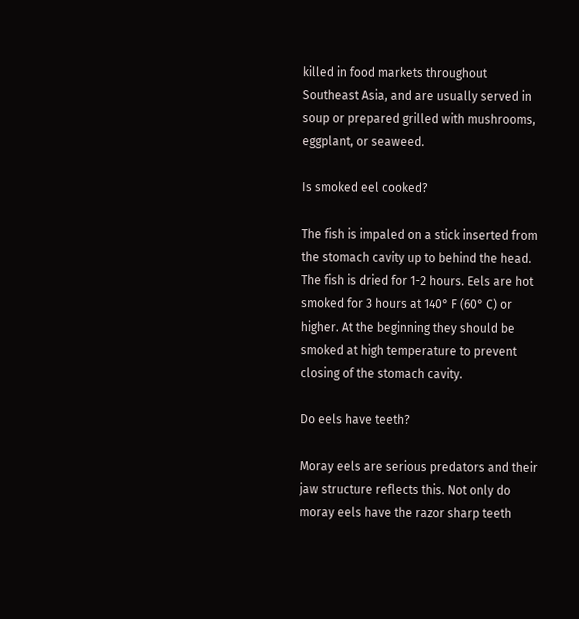killed in food markets throughout Southeast Asia, and are usually served in soup or prepared grilled with mushrooms, eggplant, or seaweed.

Is smoked eel cooked?

The fish is impaled on a stick inserted from the stomach cavity up to behind the head. The fish is dried for 1-2 hours. Eels are hot smoked for 3 hours at 140° F (60° C) or higher. At the beginning they should be smoked at high temperature to prevent closing of the stomach cavity.

Do eels have teeth?

Moray eels are serious predators and their jaw structure reflects this. Not only do moray eels have the razor sharp teeth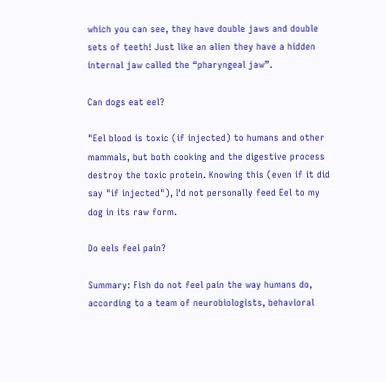which you can see, they have double jaws and double sets of teeth! Just like an alien they have a hidden internal jaw called the “pharyngeal jaw”.

Can dogs eat eel?

"Eel blood is toxic (if injected) to humans and other mammals, but both cooking and the digestive process destroy the toxic protein. Knowing this (even if it did say "if injected"), I'd not personally feed Eel to my dog in its raw form.

Do eels feel pain?

Summary: Fish do not feel pain the way humans do, according to a team of neurobiologists, behavioral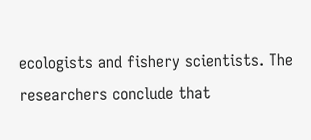ecologists and fishery scientists. The researchers conclude that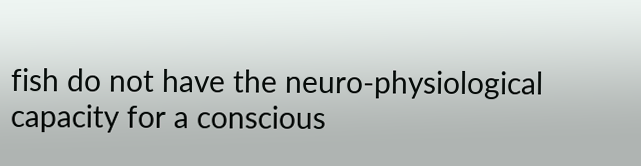fish do not have the neuro-physiological capacity for a conscious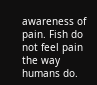awareness of pain. Fish do not feel pain the way humans do.